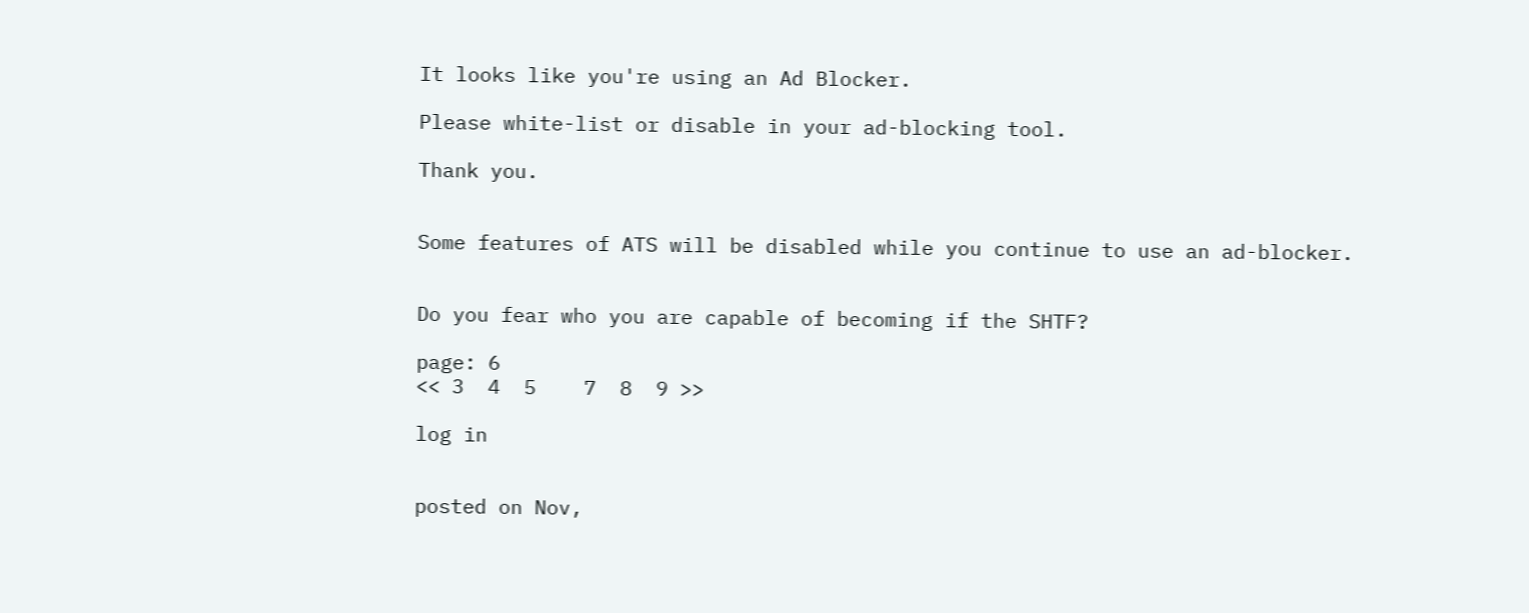It looks like you're using an Ad Blocker.

Please white-list or disable in your ad-blocking tool.

Thank you.


Some features of ATS will be disabled while you continue to use an ad-blocker.


Do you fear who you are capable of becoming if the SHTF?

page: 6
<< 3  4  5    7  8  9 >>

log in


posted on Nov,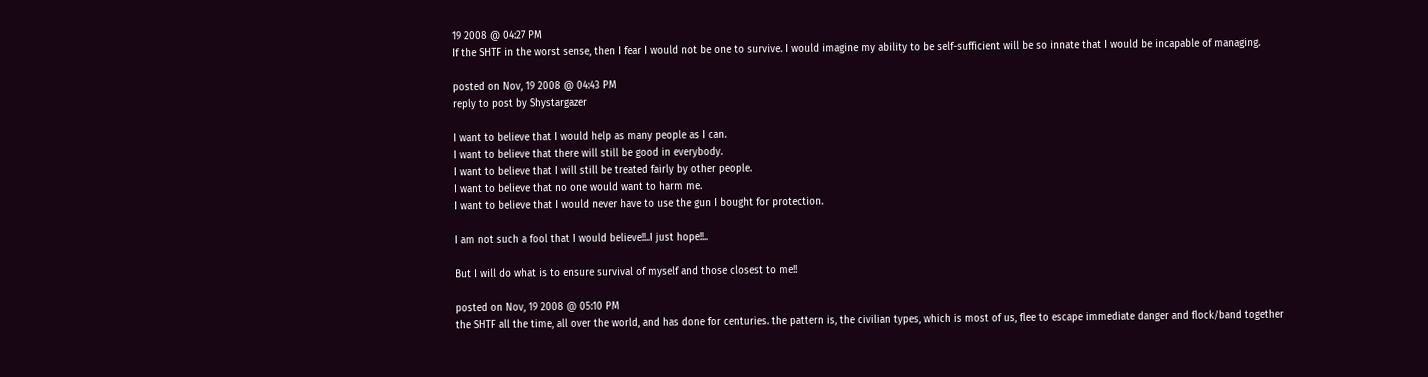19 2008 @ 04:27 PM
If the SHTF in the worst sense, then I fear I would not be one to survive. I would imagine my ability to be self-sufficient will be so innate that I would be incapable of managing.

posted on Nov, 19 2008 @ 04:43 PM
reply to post by Shystargazer

I want to believe that I would help as many people as I can.
I want to believe that there will still be good in everybody.
I want to believe that I will still be treated fairly by other people.
I want to believe that no one would want to harm me.
I want to believe that I would never have to use the gun I bought for protection.

I am not such a fool that I would believe!!..I just hope!!..

But I will do what is to ensure survival of myself and those closest to me!!

posted on Nov, 19 2008 @ 05:10 PM
the SHTF all the time, all over the world, and has done for centuries. the pattern is, the civilian types, which is most of us, flee to escape immediate danger and flock/band together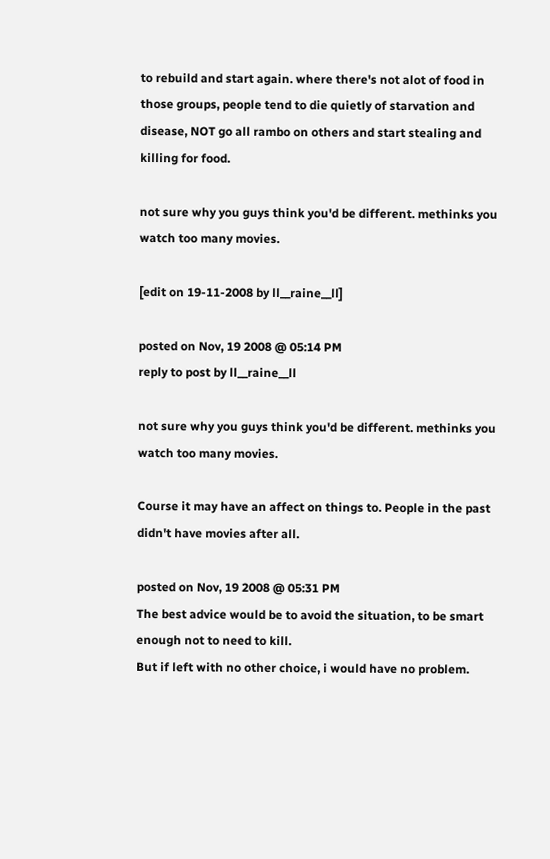to rebuild and start again. where there's not alot of food in those groups, people tend to die quietly of starvation and disease, NOT go all rambo on others and start stealing and killing for food.

not sure why you guys think you'd be different. methinks you watch too many movies.

[edit on 19-11-2008 by ll__raine__ll]

posted on Nov, 19 2008 @ 05:14 PM
reply to post by ll__raine__ll

not sure why you guys think you'd be different. methinks you watch too many movies.

Course it may have an affect on things to. People in the past didn't have movies after all.

posted on Nov, 19 2008 @ 05:31 PM
The best advice would be to avoid the situation, to be smart enough not to need to kill.
But if left with no other choice, i would have no problem.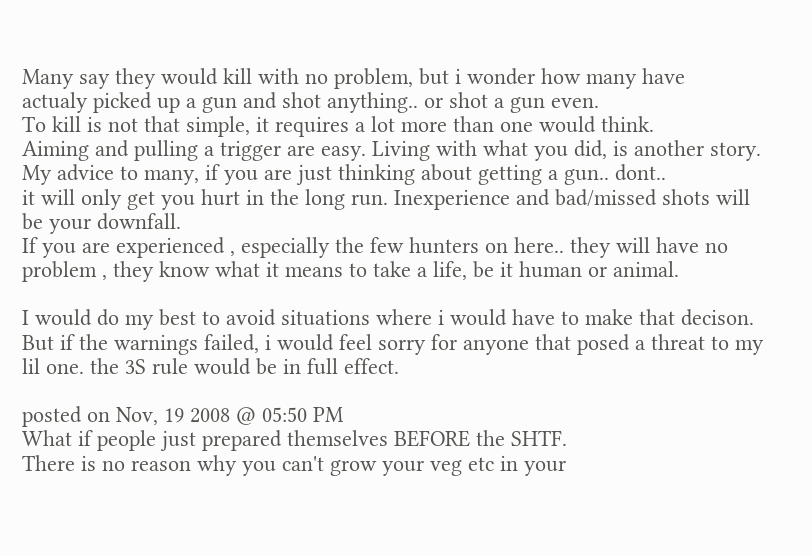Many say they would kill with no problem, but i wonder how many have
actualy picked up a gun and shot anything.. or shot a gun even.
To kill is not that simple, it requires a lot more than one would think.
Aiming and pulling a trigger are easy. Living with what you did, is another story.
My advice to many, if you are just thinking about getting a gun.. dont..
it will only get you hurt in the long run. Inexperience and bad/missed shots will be your downfall.
If you are experienced , especially the few hunters on here.. they will have no problem , they know what it means to take a life, be it human or animal.

I would do my best to avoid situations where i would have to make that decison. But if the warnings failed, i would feel sorry for anyone that posed a threat to my lil one. the 3S rule would be in full effect.

posted on Nov, 19 2008 @ 05:50 PM
What if people just prepared themselves BEFORE the SHTF.
There is no reason why you can't grow your veg etc in your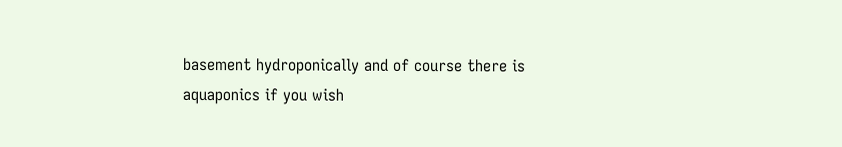basement hydroponically and of course there is aquaponics if you wish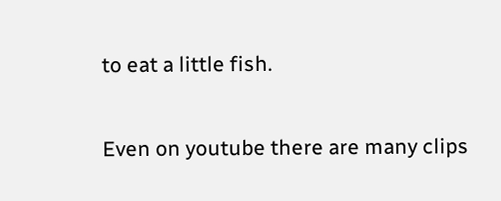to eat a little fish.

Even on youtube there are many clips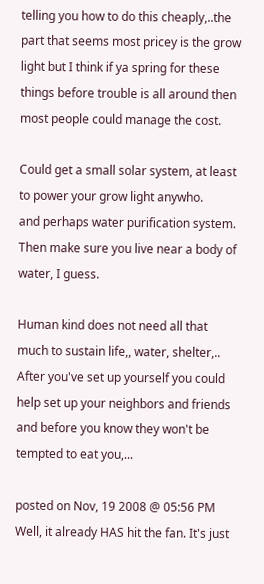telling you how to do this cheaply,..the part that seems most pricey is the grow light but I think if ya spring for these things before trouble is all around then most people could manage the cost.

Could get a small solar system, at least to power your grow light anywho.
and perhaps water purification system. Then make sure you live near a body of water, I guess.

Human kind does not need all that much to sustain life,, water, shelter,..
After you've set up yourself you could help set up your neighbors and friends and before you know they won't be tempted to eat you,...

posted on Nov, 19 2008 @ 05:56 PM
Well, it already HAS hit the fan. It's just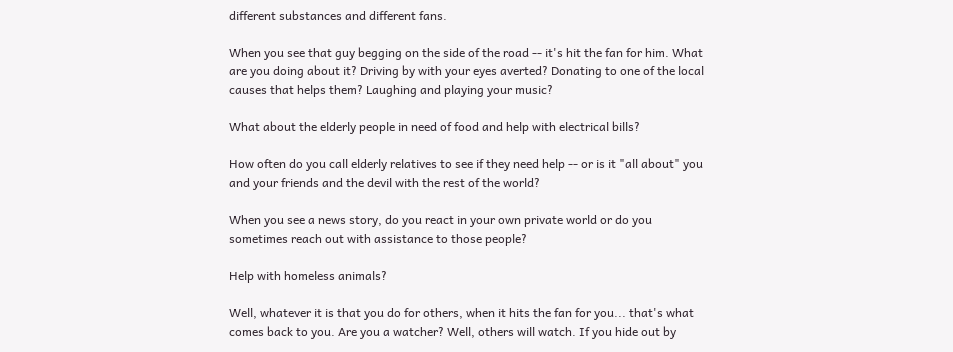different substances and different fans.

When you see that guy begging on the side of the road -- it's hit the fan for him. What are you doing about it? Driving by with your eyes averted? Donating to one of the local causes that helps them? Laughing and playing your music?

What about the elderly people in need of food and help with electrical bills?

How often do you call elderly relatives to see if they need help -- or is it "all about" you and your friends and the devil with the rest of the world?

When you see a news story, do you react in your own private world or do you sometimes reach out with assistance to those people?

Help with homeless animals?

Well, whatever it is that you do for others, when it hits the fan for you... that's what comes back to you. Are you a watcher? Well, others will watch. If you hide out by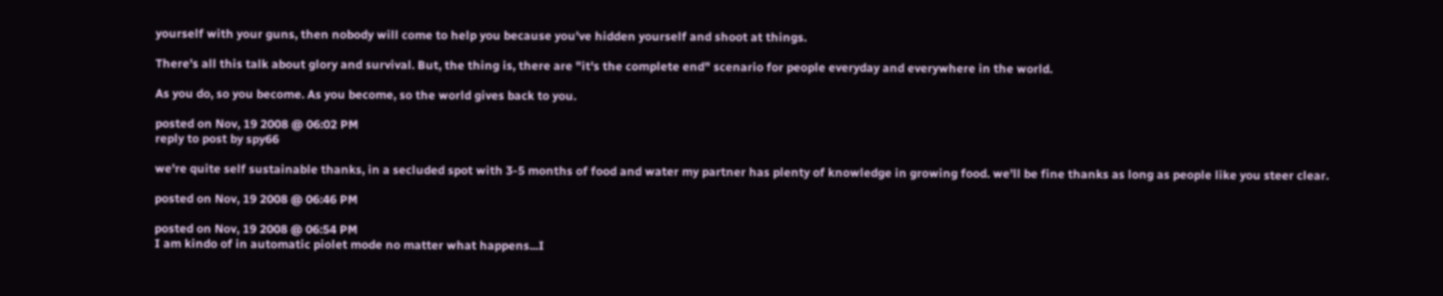yourself with your guns, then nobody will come to help you because you've hidden yourself and shoot at things.

There's all this talk about glory and survival. But, the thing is, there are "it's the complete end" scenario for people everyday and everywhere in the world.

As you do, so you become. As you become, so the world gives back to you.

posted on Nov, 19 2008 @ 06:02 PM
reply to post by spy66

we're quite self sustainable thanks, in a secluded spot with 3-5 months of food and water my partner has plenty of knowledge in growing food. we'll be fine thanks as long as people like you steer clear.

posted on Nov, 19 2008 @ 06:46 PM

posted on Nov, 19 2008 @ 06:54 PM
I am kindo of in automatic piolet mode no matter what happens...I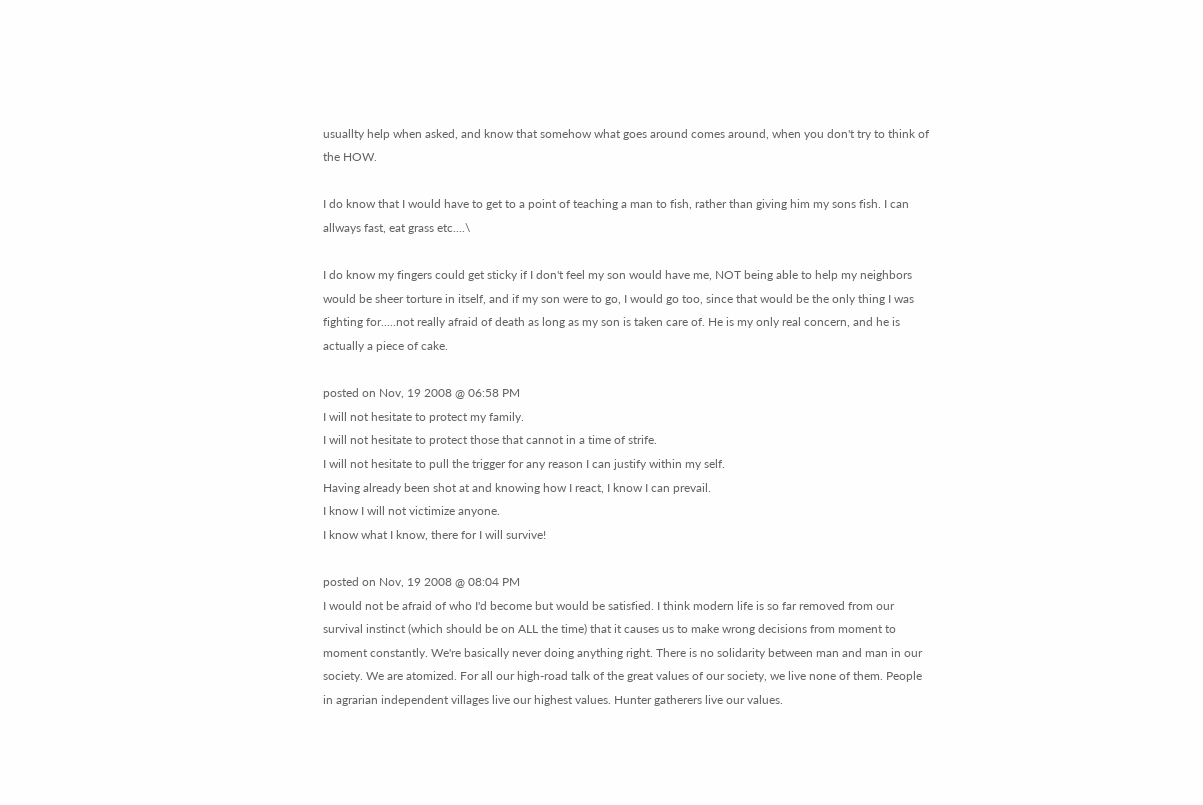usuallty help when asked, and know that somehow what goes around comes around, when you don't try to think of the HOW.

I do know that I would have to get to a point of teaching a man to fish, rather than giving him my sons fish. I can allways fast, eat grass etc....\

I do know my fingers could get sticky if I don't feel my son would have me, NOT being able to help my neighbors would be sheer torture in itself, and if my son were to go, I would go too, since that would be the only thing I was fighting for.....not really afraid of death as long as my son is taken care of. He is my only real concern, and he is actually a piece of cake.

posted on Nov, 19 2008 @ 06:58 PM
I will not hesitate to protect my family.
I will not hesitate to protect those that cannot in a time of strife.
I will not hesitate to pull the trigger for any reason I can justify within my self.
Having already been shot at and knowing how I react, I know I can prevail.
I know I will not victimize anyone.
I know what I know, there for I will survive!

posted on Nov, 19 2008 @ 08:04 PM
I would not be afraid of who I'd become but would be satisfied. I think modern life is so far removed from our survival instinct (which should be on ALL the time) that it causes us to make wrong decisions from moment to moment constantly. We're basically never doing anything right. There is no solidarity between man and man in our society. We are atomized. For all our high-road talk of the great values of our society, we live none of them. People in agrarian independent villages live our highest values. Hunter gatherers live our values.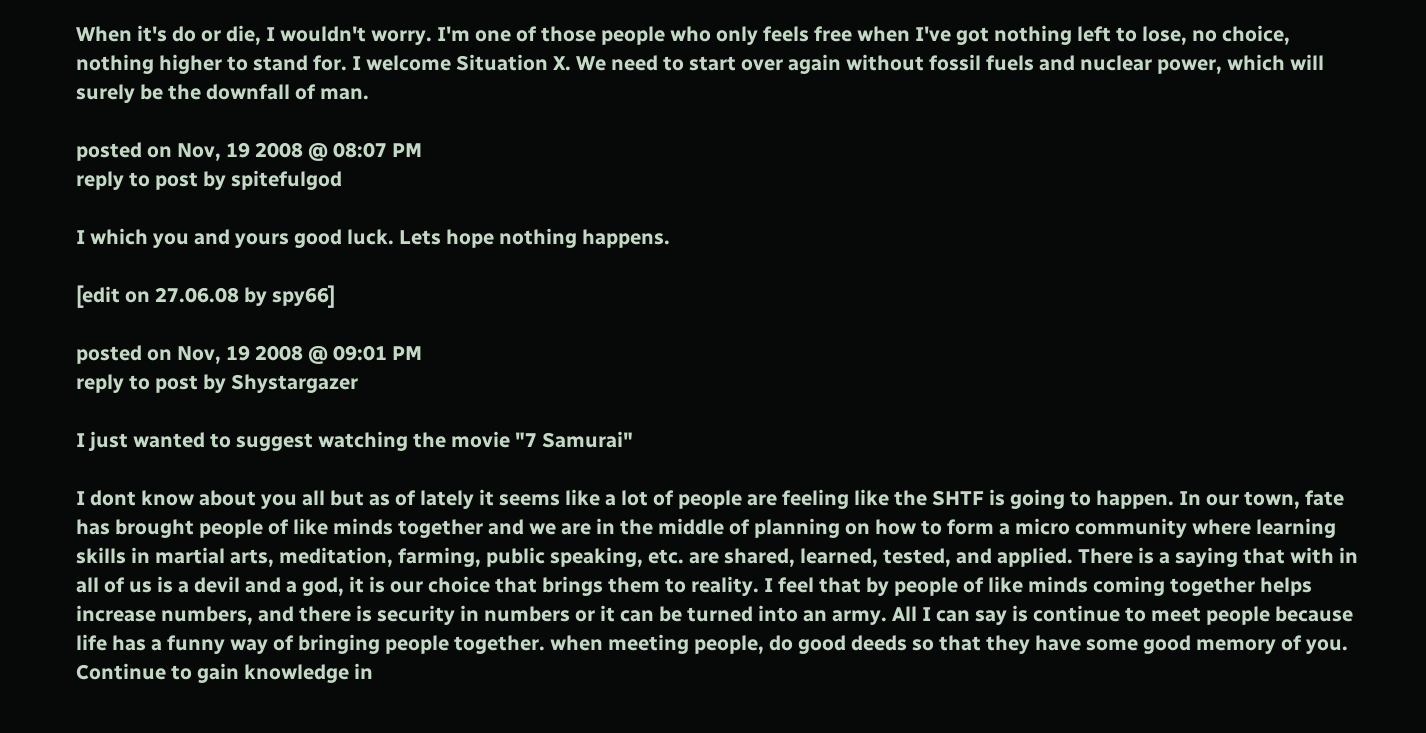When it's do or die, I wouldn't worry. I'm one of those people who only feels free when I've got nothing left to lose, no choice, nothing higher to stand for. I welcome Situation X. We need to start over again without fossil fuels and nuclear power, which will surely be the downfall of man.

posted on Nov, 19 2008 @ 08:07 PM
reply to post by spitefulgod

I which you and yours good luck. Lets hope nothing happens.

[edit on 27.06.08 by spy66]

posted on Nov, 19 2008 @ 09:01 PM
reply to post by Shystargazer

I just wanted to suggest watching the movie "7 Samurai"

I dont know about you all but as of lately it seems like a lot of people are feeling like the SHTF is going to happen. In our town, fate has brought people of like minds together and we are in the middle of planning on how to form a micro community where learning skills in martial arts, meditation, farming, public speaking, etc. are shared, learned, tested, and applied. There is a saying that with in all of us is a devil and a god, it is our choice that brings them to reality. I feel that by people of like minds coming together helps increase numbers, and there is security in numbers or it can be turned into an army. All I can say is continue to meet people because life has a funny way of bringing people together. when meeting people, do good deeds so that they have some good memory of you. Continue to gain knowledge in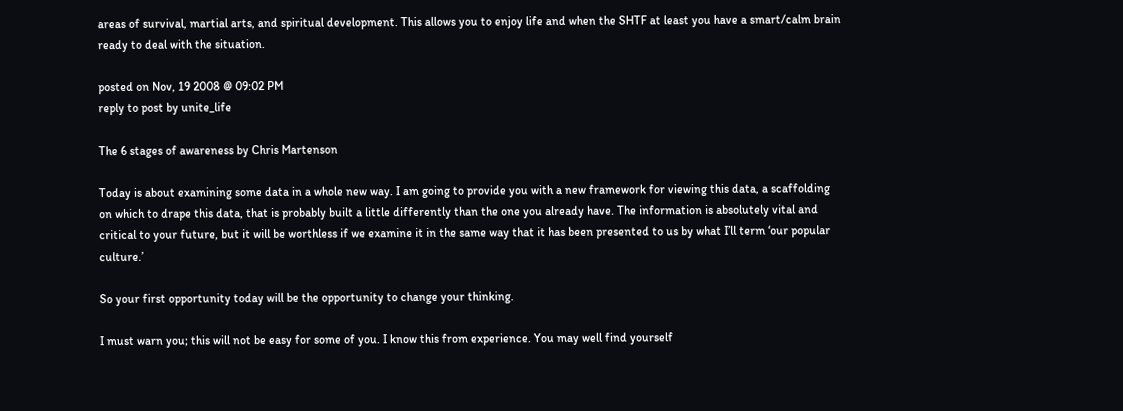areas of survival, martial arts, and spiritual development. This allows you to enjoy life and when the SHTF at least you have a smart/calm brain ready to deal with the situation.

posted on Nov, 19 2008 @ 09:02 PM
reply to post by unite_life

The 6 stages of awareness by Chris Martenson

Today is about examining some data in a whole new way. I am going to provide you with a new framework for viewing this data, a scaffolding on which to drape this data, that is probably built a little differently than the one you already have. The information is absolutely vital and critical to your future, but it will be worthless if we examine it in the same way that it has been presented to us by what I’ll term ‘our popular culture.’

So your first opportunity today will be the opportunity to change your thinking.

I must warn you; this will not be easy for some of you. I know this from experience. You may well find yourself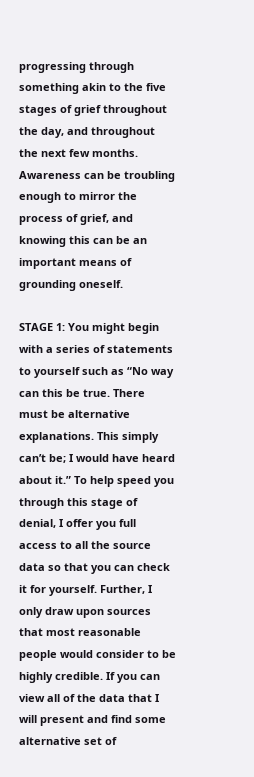progressing through something akin to the five stages of grief throughout the day, and throughout the next few months. Awareness can be troubling enough to mirror the process of grief, and knowing this can be an important means of grounding oneself.

STAGE 1: You might begin with a series of statements to yourself such as “No way can this be true. There must be alternative explanations. This simply can’t be; I would have heard about it.” To help speed you through this stage of denial, I offer you full access to all the source data so that you can check it for yourself. Further, I only draw upon sources that most reasonable people would consider to be highly credible. If you can view all of the data that I will present and find some alternative set of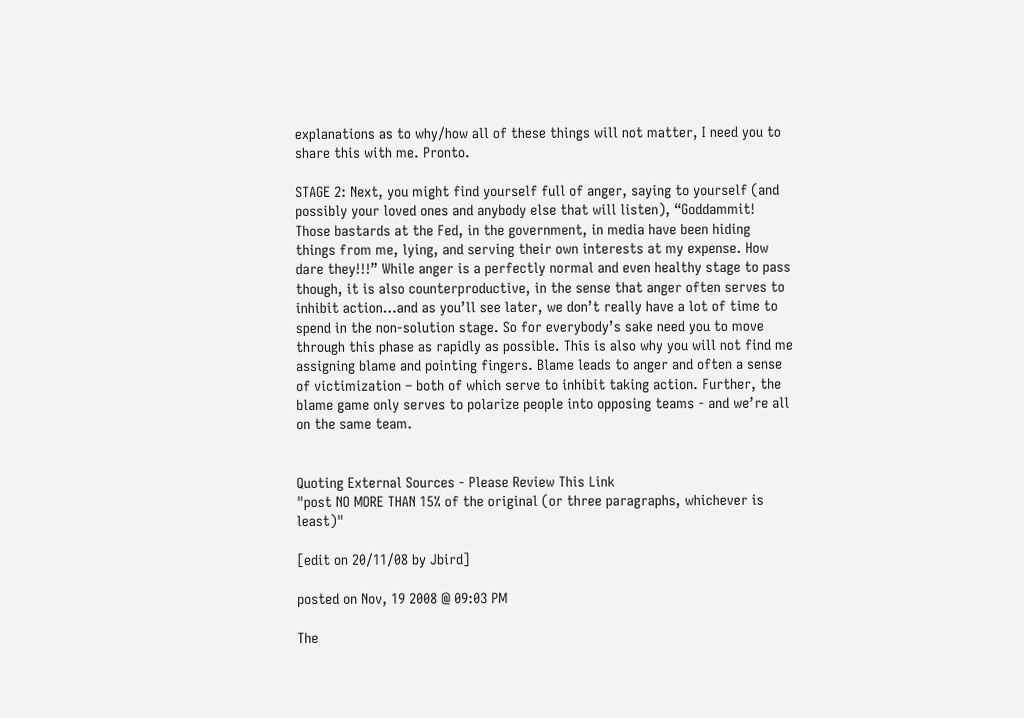explanations as to why/how all of these things will not matter, I need you to share this with me. Pronto.

STAGE 2: Next, you might find yourself full of anger, saying to yourself (and possibly your loved ones and anybody else that will listen), “Goddammit! Those bastards at the Fed, in the government, in media have been hiding things from me, lying, and serving their own interests at my expense. How dare they!!!” While anger is a perfectly normal and even healthy stage to pass though, it is also counterproductive, in the sense that anger often serves to inhibit action…and as you’ll see later, we don’t really have a lot of time to spend in the non-solution stage. So for everybody’s sake need you to move through this phase as rapidly as possible. This is also why you will not find me assigning blame and pointing fingers. Blame leads to anger and often a sense of victimization – both of which serve to inhibit taking action. Further, the blame game only serves to polarize people into opposing teams - and we’re all on the same team.


Quoting External Sources - Please Review This Link
"post NO MORE THAN 15% of the original (or three paragraphs, whichever is least)"

[edit on 20/11/08 by Jbird]

posted on Nov, 19 2008 @ 09:03 PM

The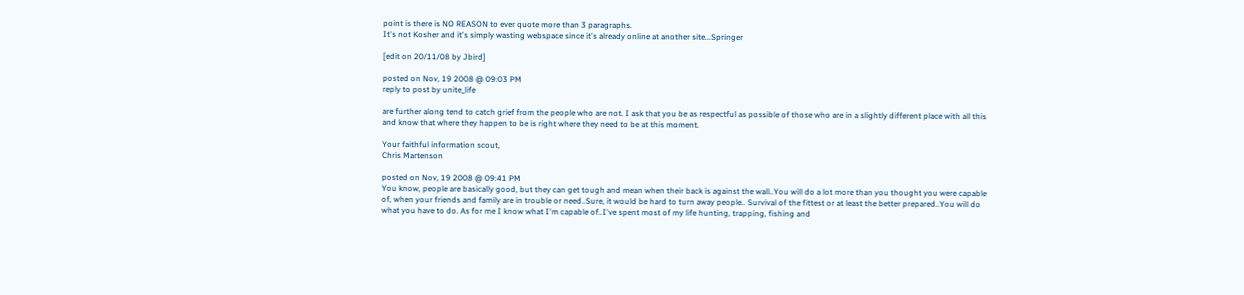point is there is NO REASON to ever quote more than 3 paragraphs.
It's not Kosher and it's simply wasting webspace since it's already online at another site...Springer

[edit on 20/11/08 by Jbird]

posted on Nov, 19 2008 @ 09:03 PM
reply to post by unite_life

are further along tend to catch grief from the people who are not. I ask that you be as respectful as possible of those who are in a slightly different place with all this and know that where they happen to be is right where they need to be at this moment.

Your faithful information scout,
Chris Martenson

posted on Nov, 19 2008 @ 09:41 PM
You know, people are basically good, but they can get tough and mean when their back is against the wall..You will do a lot more than you thought you were capable of, when your friends and family are in trouble or need..Sure, it would be hard to turn away people.. Survival of the fittest or at least the better prepared..You will do what you have to do. As for me I know what I'm capable of..I've spent most of my life hunting, trapping, fishing and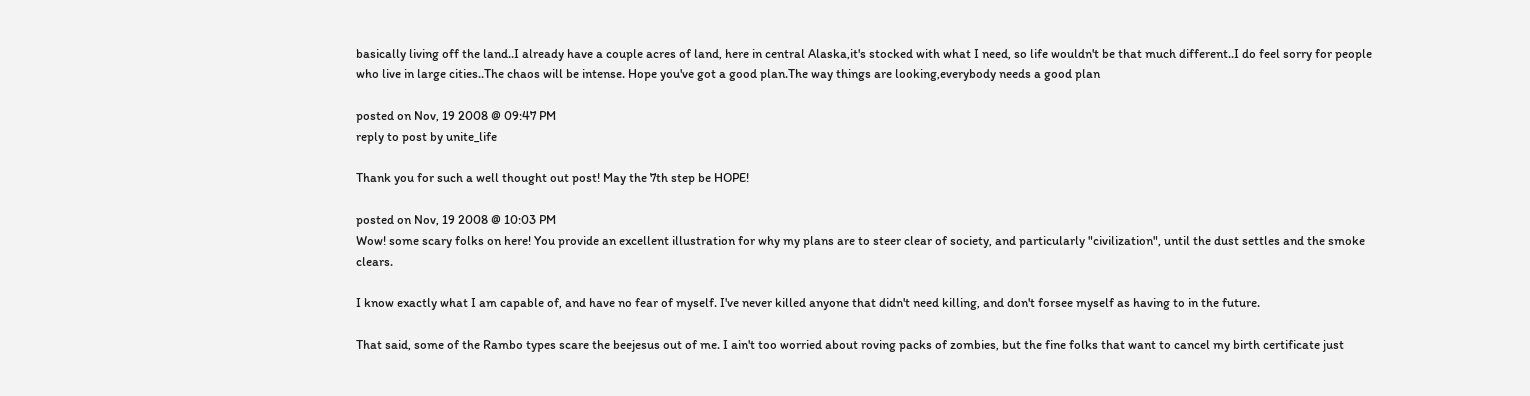basically living off the land..I already have a couple acres of land, here in central Alaska,it's stocked with what I need, so life wouldn't be that much different..I do feel sorry for people who live in large cities..The chaos will be intense. Hope you've got a good plan.The way things are looking,everybody needs a good plan

posted on Nov, 19 2008 @ 09:47 PM
reply to post by unite_life

Thank you for such a well thought out post! May the 7th step be HOPE!

posted on Nov, 19 2008 @ 10:03 PM
Wow! some scary folks on here! You provide an excellent illustration for why my plans are to steer clear of society, and particularly "civilization", until the dust settles and the smoke clears.

I know exactly what I am capable of, and have no fear of myself. I've never killed anyone that didn't need killing, and don't forsee myself as having to in the future.

That said, some of the Rambo types scare the beejesus out of me. I ain't too worried about roving packs of zombies, but the fine folks that want to cancel my birth certificate just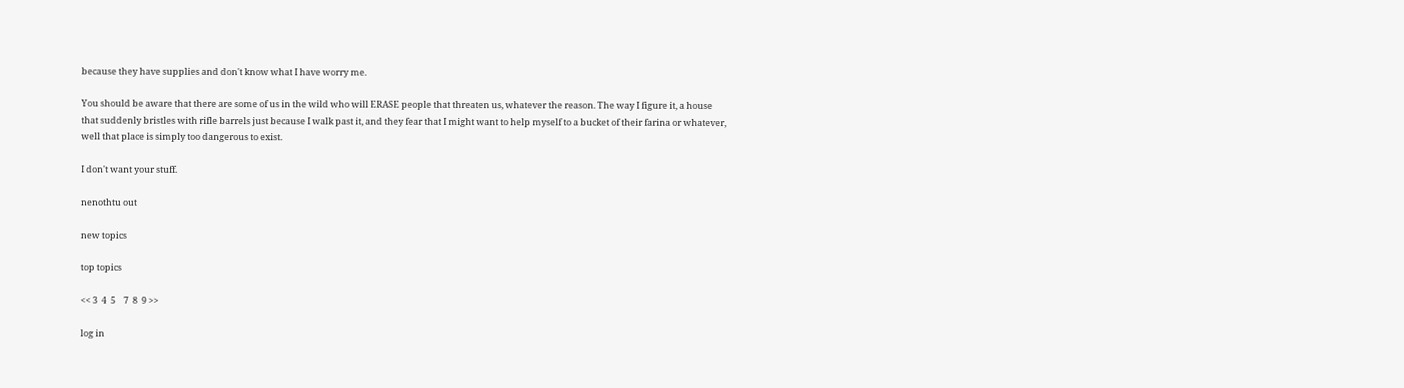because they have supplies and don't know what I have worry me.

You should be aware that there are some of us in the wild who will ERASE people that threaten us, whatever the reason. The way I figure it, a house that suddenly bristles with rifle barrels just because I walk past it, and they fear that I might want to help myself to a bucket of their farina or whatever, well that place is simply too dangerous to exist.

I don't want your stuff.

nenothtu out

new topics

top topics

<< 3  4  5    7  8  9 >>

log in